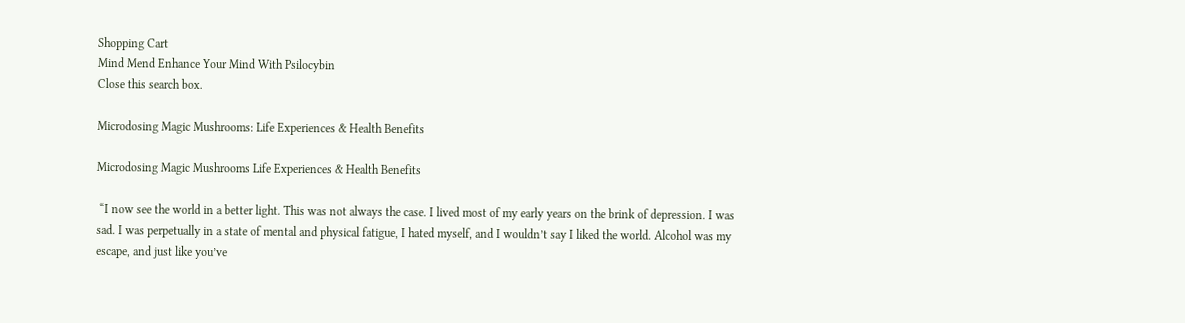Shopping Cart
Mind Mend Enhance Your Mind With Psilocybin
Close this search box.

Microdosing Magic Mushrooms: Life Experiences & Health Benefits

Microdosing Magic Mushrooms Life Experiences & Health Benefits

 “I now see the world in a better light. This was not always the case. I lived most of my early years on the brink of depression. I was sad. I was perpetually in a state of mental and physical fatigue, I hated myself, and I wouldn’t say I liked the world. Alcohol was my escape, and just like you’ve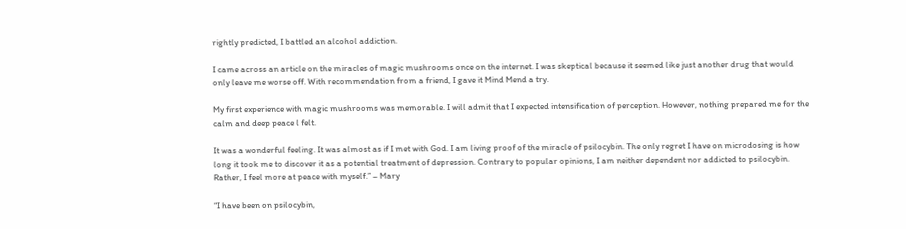rightly predicted, I battled an alcohol addiction.

I came across an article on the miracles of magic mushrooms once on the internet. I was skeptical because it seemed like just another drug that would only leave me worse off. With recommendation from a friend, I gave it Mind Mend a try.

My first experience with magic mushrooms was memorable. I will admit that I expected intensification of perception. However, nothing prepared me for the calm and deep peace l felt.

It was a wonderful feeling. It was almost as if I met with God. I am living proof of the miracle of psilocybin. The only regret I have on microdosing is how long it took me to discover it as a potential treatment of depression. Contrary to popular opinions, I am neither dependent nor addicted to psilocybin. Rather, I feel more at peace with myself.” – Mary

“I have been on psilocybin,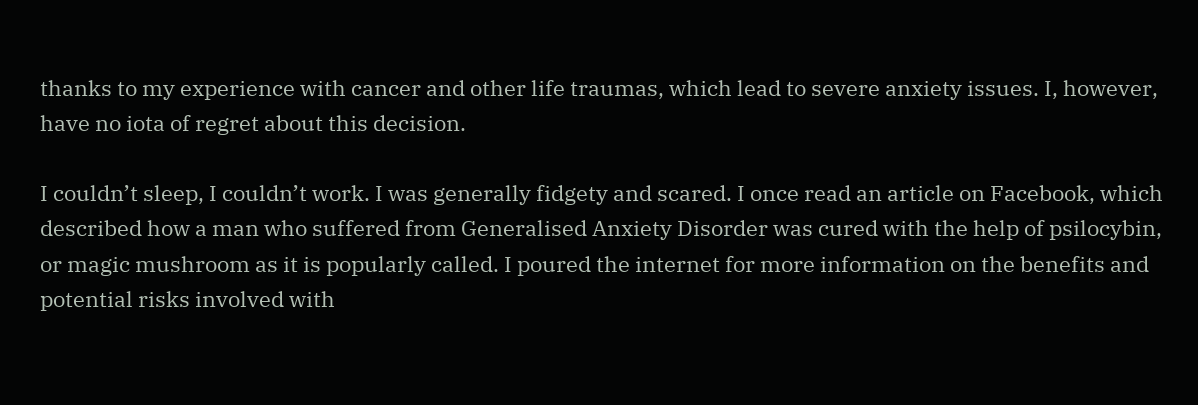thanks to my experience with cancer and other life traumas, which lead to severe anxiety issues. I, however, have no iota of regret about this decision.

I couldn’t sleep, I couldn’t work. I was generally fidgety and scared. I once read an article on Facebook, which described how a man who suffered from Generalised Anxiety Disorder was cured with the help of psilocybin, or magic mushroom as it is popularly called. I poured the internet for more information on the benefits and potential risks involved with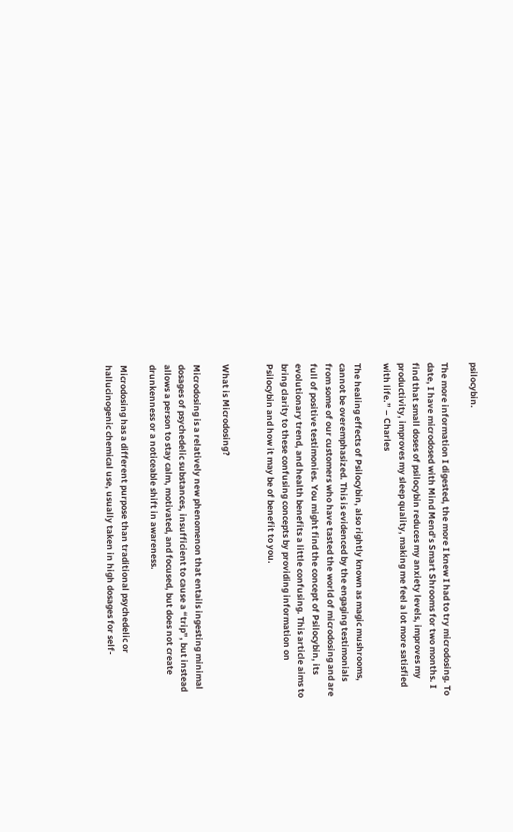psilocybin.

The more information I digested, the more I knew I had to try microdosing. To date, I have microdosed with Mind Mend’s Smart Shrooms for two months. I find that small doses of psilocybin reduces my anxiety levels, improves my productivity, improves my sleep quality, making me feel a lot more satisfied with life.” – Charles

The healing effects of Psilocybin, also rightly known as magic mushrooms, cannot be overemphasized. This is evidenced by the engaging testimonials from some of our customers who have tasted the world of microdosing and are full of positive testimonies. You might find the concept of Psilocybin, its evolutionary trend, and health benefits a little confusing. This article aims to bring clarity to these confusing concepts by providing information on Psilocybin and how it may be of benefit to you.


What is Microdosing?

Microdosing is a relatively new phenomenon that entails ingesting minimal dosages of psychedelic substances, insufficient to cause a “trip”, but instead allows a person to stay calm, motivated, and focused, but does not create drunkenness or a noticeable shift in awareness.

Microdosing has a different purpose than traditional psychedelic or hallucinogenic chemical use, usually taken in high dosages for self-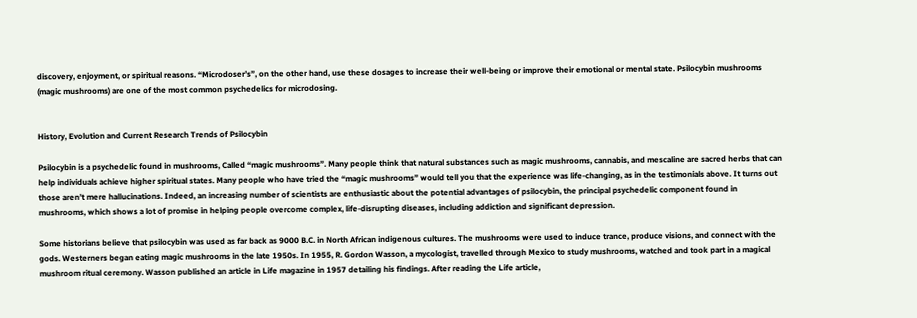discovery, enjoyment, or spiritual reasons. “Microdoser’s”, on the other hand, use these dosages to increase their well-being or improve their emotional or mental state. Psilocybin mushrooms (magic mushrooms) are one of the most common psychedelics for microdosing.


History, Evolution and Current Research Trends of Psilocybin

Psilocybin is a psychedelic found in mushrooms, Called “magic mushrooms”. Many people think that natural substances such as magic mushrooms, cannabis, and mescaline are sacred herbs that can help individuals achieve higher spiritual states. Many people who have tried the “magic mushrooms” would tell you that the experience was life-changing, as in the testimonials above. It turns out those aren’t mere hallucinations. Indeed, an increasing number of scientists are enthusiastic about the potential advantages of psilocybin, the principal psychedelic component found in mushrooms, which shows a lot of promise in helping people overcome complex, life-disrupting diseases, including addiction and significant depression.

Some historians believe that psilocybin was used as far back as 9000 B.C. in North African indigenous cultures. The mushrooms were used to induce trance, produce visions, and connect with the gods. Westerners began eating magic mushrooms in the late 1950s. In 1955, R. Gordon Wasson, a mycologist, travelled through Mexico to study mushrooms, watched and took part in a magical mushroom ritual ceremony. Wasson published an article in Life magazine in 1957 detailing his findings. After reading the Life article,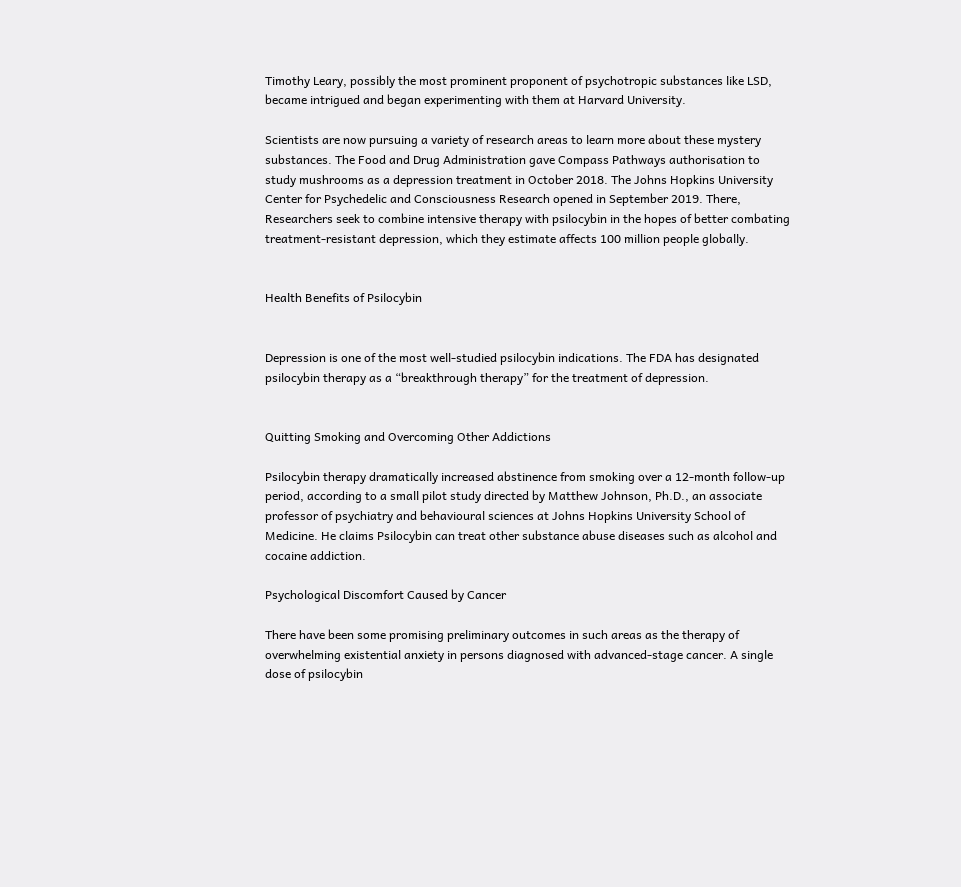Timothy Leary, possibly the most prominent proponent of psychotropic substances like LSD, became intrigued and began experimenting with them at Harvard University.

Scientists are now pursuing a variety of research areas to learn more about these mystery substances. The Food and Drug Administration gave Compass Pathways authorisation to study mushrooms as a depression treatment in October 2018. The Johns Hopkins University Center for Psychedelic and Consciousness Research opened in September 2019. There, Researchers seek to combine intensive therapy with psilocybin in the hopes of better combating treatment-resistant depression, which they estimate affects 100 million people globally.


Health Benefits of Psilocybin


Depression is one of the most well-studied psilocybin indications. The FDA has designated psilocybin therapy as a “breakthrough therapy” for the treatment of depression.


Quitting Smoking and Overcoming Other Addictions

Psilocybin therapy dramatically increased abstinence from smoking over a 12-month follow-up period, according to a small pilot study directed by Matthew Johnson, Ph.D., an associate professor of psychiatry and behavioural sciences at Johns Hopkins University School of Medicine. He claims Psilocybin can treat other substance abuse diseases such as alcohol and cocaine addiction.

Psychological Discomfort Caused by Cancer

There have been some promising preliminary outcomes in such areas as the therapy of overwhelming existential anxiety in persons diagnosed with advanced-stage cancer. A single dose of psilocybin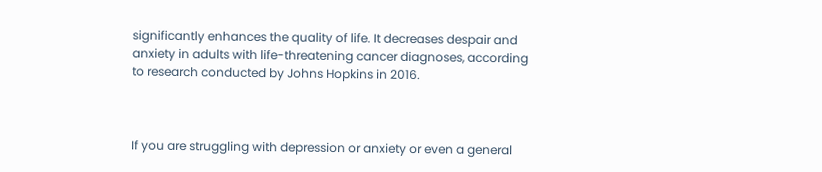significantly enhances the quality of life. It decreases despair and anxiety in adults with life-threatening cancer diagnoses, according to research conducted by Johns Hopkins in 2016.



If you are struggling with depression or anxiety or even a general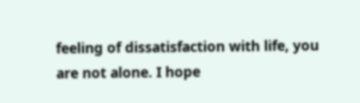feeling of dissatisfaction with life, you are not alone. I hope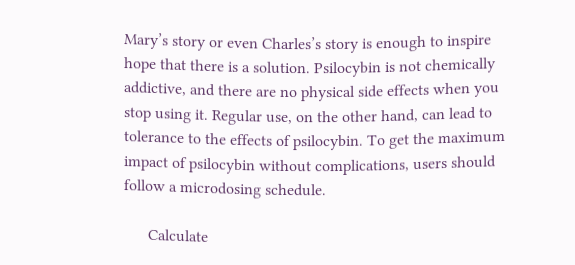Mary’s story or even Charles’s story is enough to inspire hope that there is a solution. Psilocybin is not chemically addictive, and there are no physical side effects when you stop using it. Regular use, on the other hand, can lead to tolerance to the effects of psilocybin. To get the maximum impact of psilocybin without complications, users should follow a microdosing schedule.

      Calculate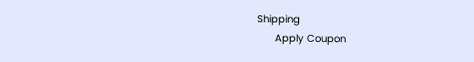Shipping
      Apply Coupon